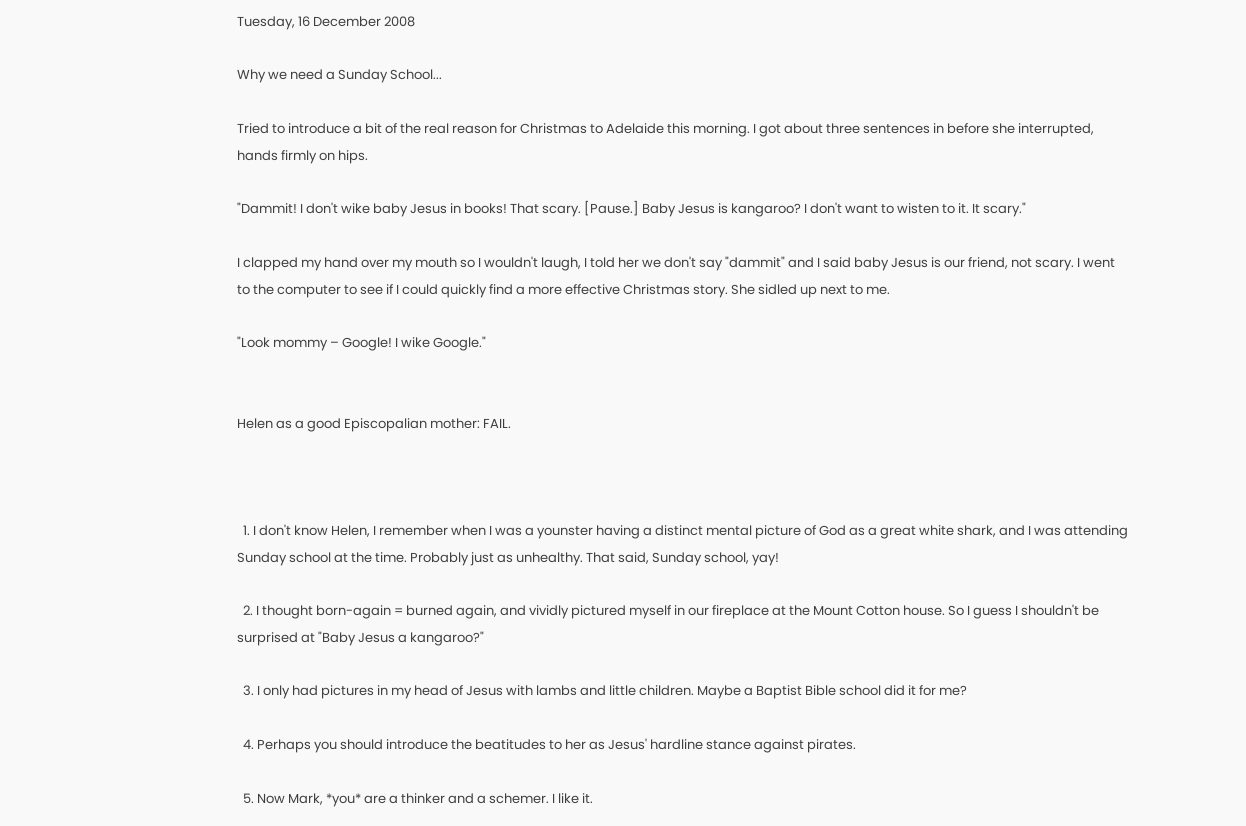Tuesday, 16 December 2008

Why we need a Sunday School...

Tried to introduce a bit of the real reason for Christmas to Adelaide this morning. I got about three sentences in before she interrupted, hands firmly on hips.

"Dammit! I don't wike baby Jesus in books! That scary. [Pause.] Baby Jesus is kangaroo? I don't want to wisten to it. It scary."

I clapped my hand over my mouth so I wouldn't laugh, I told her we don't say "dammit" and I said baby Jesus is our friend, not scary. I went to the computer to see if I could quickly find a more effective Christmas story. She sidled up next to me.

"Look mommy – Google! I wike Google."


Helen as a good Episcopalian mother: FAIL.



  1. I don't know Helen, I remember when I was a younster having a distinct mental picture of God as a great white shark, and I was attending Sunday school at the time. Probably just as unhealthy. That said, Sunday school, yay!

  2. I thought born-again = burned again, and vividly pictured myself in our fireplace at the Mount Cotton house. So I guess I shouldn't be surprised at "Baby Jesus a kangaroo?"

  3. I only had pictures in my head of Jesus with lambs and little children. Maybe a Baptist Bible school did it for me?

  4. Perhaps you should introduce the beatitudes to her as Jesus' hardline stance against pirates.

  5. Now Mark, *you* are a thinker and a schemer. I like it.